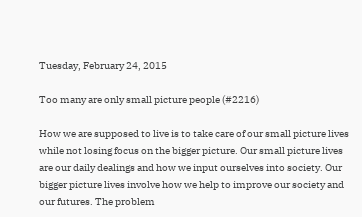Tuesday, February 24, 2015

Too many are only small picture people (#2216)

How we are supposed to live is to take care of our small picture lives while not losing focus on the bigger picture. Our small picture lives are our daily dealings and how we input ourselves into society. Our bigger picture lives involve how we help to improve our society and our futures. The problem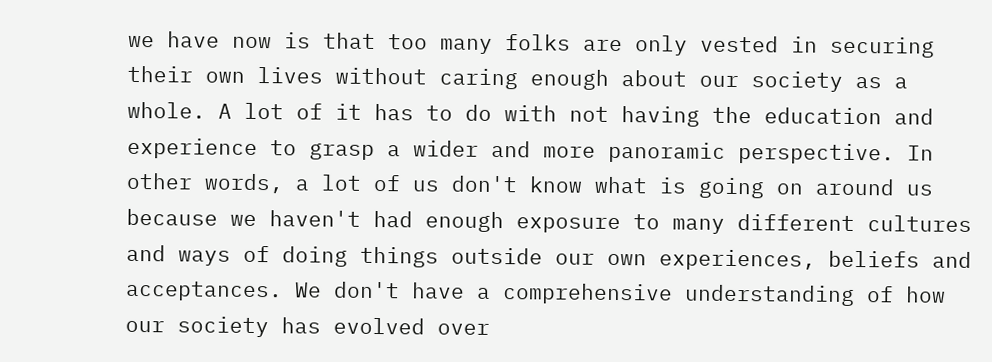we have now is that too many folks are only vested in securing their own lives without caring enough about our society as a whole. A lot of it has to do with not having the education and experience to grasp a wider and more panoramic perspective. In other words, a lot of us don't know what is going on around us because we haven't had enough exposure to many different cultures and ways of doing things outside our own experiences, beliefs and acceptances. We don't have a comprehensive understanding of how our society has evolved over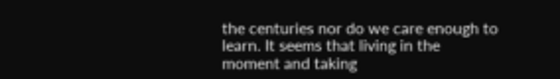the centuries nor do we care enough to learn. It seems that living in the moment and taking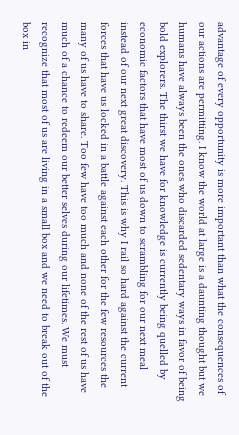advantage of every opportunity is more important than what the consequences of our actions are permitting. I know the world at large is a daunting thought but we humans have always been the ones who discarded sedentary ways in favor of being bold explorers. The thirst we have for knowledge is currently being quelled by economic factors that have most of us down to scrambling for our next meal instead of our next great discovery. This is why I rail so hard against the current forces that have us locked in a battle against each other for the few resources the many of us have to share. Too few have too much and none of the rest of us have much of a chance to redeem our better selves during our lifetimes. We must recognize that most of us are living in a small box and we need to break out of the box in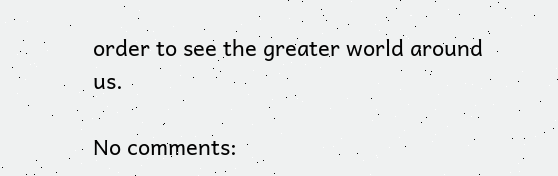order to see the greater world around us.

No comments: